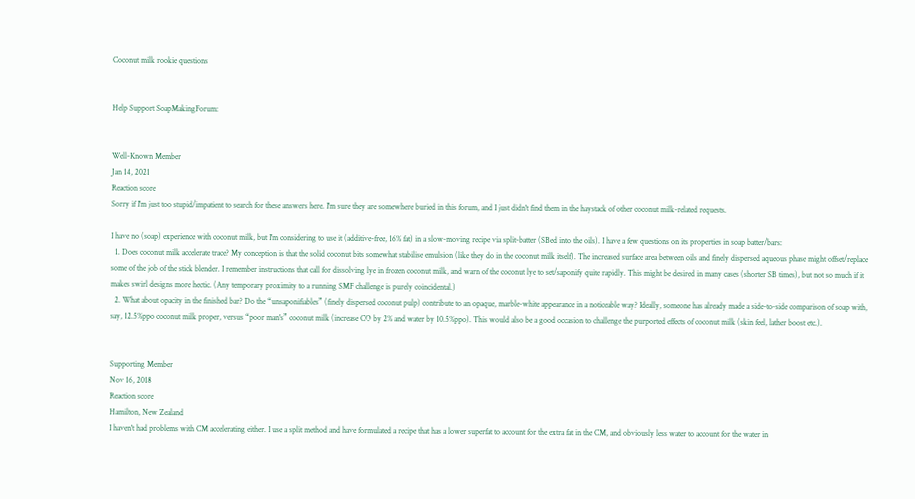Coconut milk rookie questions


Help Support SoapMakingForum:


Well-Known Member
Jan 14, 2021
Reaction score
Sorry if I'm just too stupid/impatient to search for these answers here. I'm sure they are somewhere buried in this forum, and I just didn't find them in the haystack of other coconut milk-related requests.

I have no (soap) experience with coconut milk, but I'm considering to use it (additive-free, 16% fat) in a slow-moving recipe via split-batter (SBed into the oils). I have a few questions on its properties in soap batter/bars:
  1. Does coconut milk accelerate trace? My conception is that the solid coconut bits somewhat stabilise emulsion (like they do in the coconut milk itself). The increased surface area between oils and finely dispersed aqueous phase might offset/replace some of the job of the stick blender. I remember instructions that call for dissolving lye in frozen coconut milk, and warn of the coconut lye to set/saponify quite rapidly. This might be desired in many cases (shorter SB times), but not so much if it makes swirl designs more hectic. (Any temporary proximity to a running SMF challenge is purely coincidental.)
  2. What about opacity in the finished bar? Do the “unsaponifiables” (finely dispersed coconut pulp) contribute to an opaque, marble-white appearance in a noticeable way? Ideally, someone has already made a side-to-side comparison of soap with, say, 12.5%ppo coconut milk proper, versus “poor man's” coconut milk (increase CO by 2% and water by 10.5%ppo). This would also be a good occasion to challenge the purported effects of coconut milk (skin feel, lather boost etc.).


Supporting Member
Nov 16, 2018
Reaction score
Hamilton, New Zealand
I haven't had problems with CM accelerating either. I use a split method and have formulated a recipe that has a lower superfat to account for the extra fat in the CM, and obviously less water to account for the water in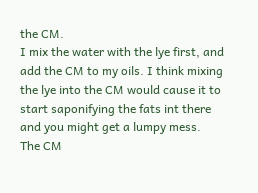the CM.
I mix the water with the lye first, and add the CM to my oils. I think mixing the lye into the CM would cause it to start saponifying the fats int there and you might get a lumpy mess.
The CM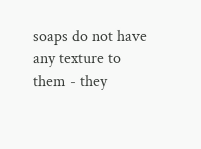soaps do not have any texture to them - they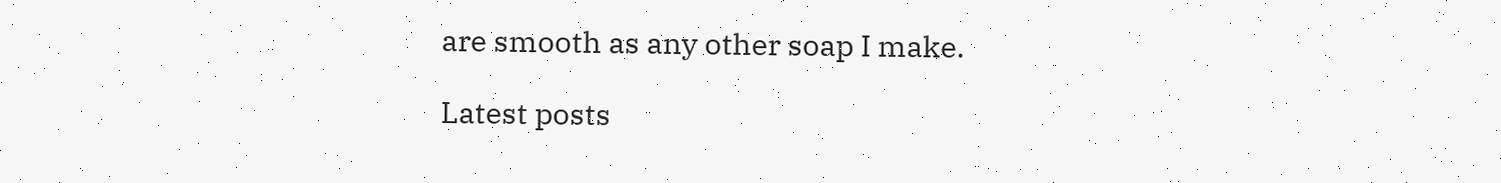are smooth as any other soap I make.

Latest posts